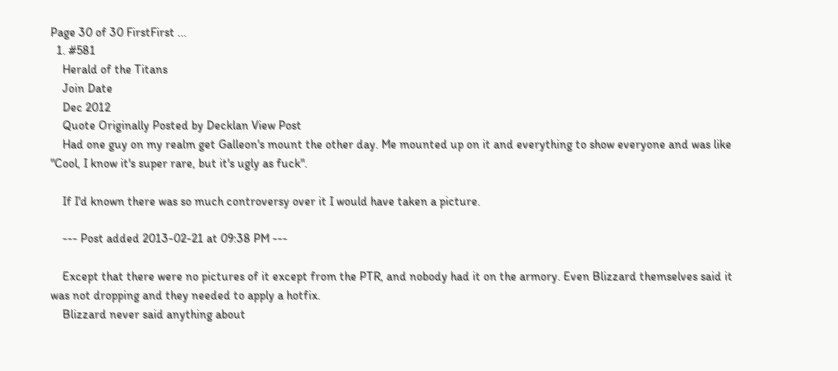Page 30 of 30 FirstFirst ...
  1. #581
    Herald of the Titans
    Join Date
    Dec 2012
    Quote Originally Posted by Decklan View Post
    Had one guy on my realm get Galleon's mount the other day. Me mounted up on it and everything to show everyone and was like "Cool, I know it's super rare, but it's ugly as fuck".

    If I'd known there was so much controversy over it I would have taken a picture.

    --- Post added 2013-02-21 at 09:38 PM ---

    Except that there were no pictures of it except from the PTR, and nobody had it on the armory. Even Blizzard themselves said it was not dropping and they needed to apply a hotfix.
    Blizzard never said anything about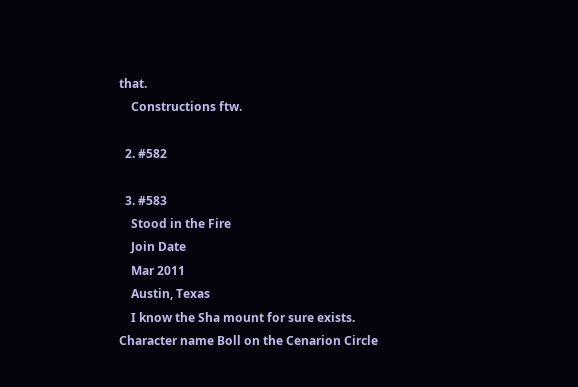that.
    Constructions ftw.

  2. #582

  3. #583
    Stood in the Fire
    Join Date
    Mar 2011
    Austin, Texas
    I know the Sha mount for sure exists. Character name Boll on the Cenarion Circle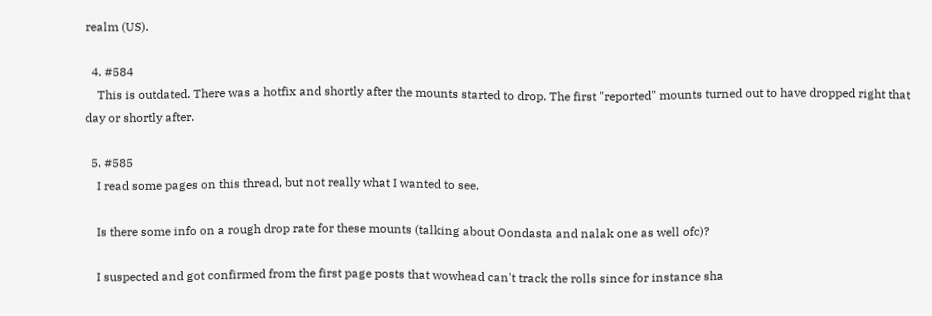realm (US).

  4. #584
    This is outdated. There was a hotfix and shortly after the mounts started to drop. The first "reported" mounts turned out to have dropped right that day or shortly after.

  5. #585
    I read some pages on this thread, but not really what I wanted to see.

    Is there some info on a rough drop rate for these mounts (talking about Oondasta and nalak one as well ofc)?

    I suspected and got confirmed from the first page posts that wowhead can't track the rolls since for instance sha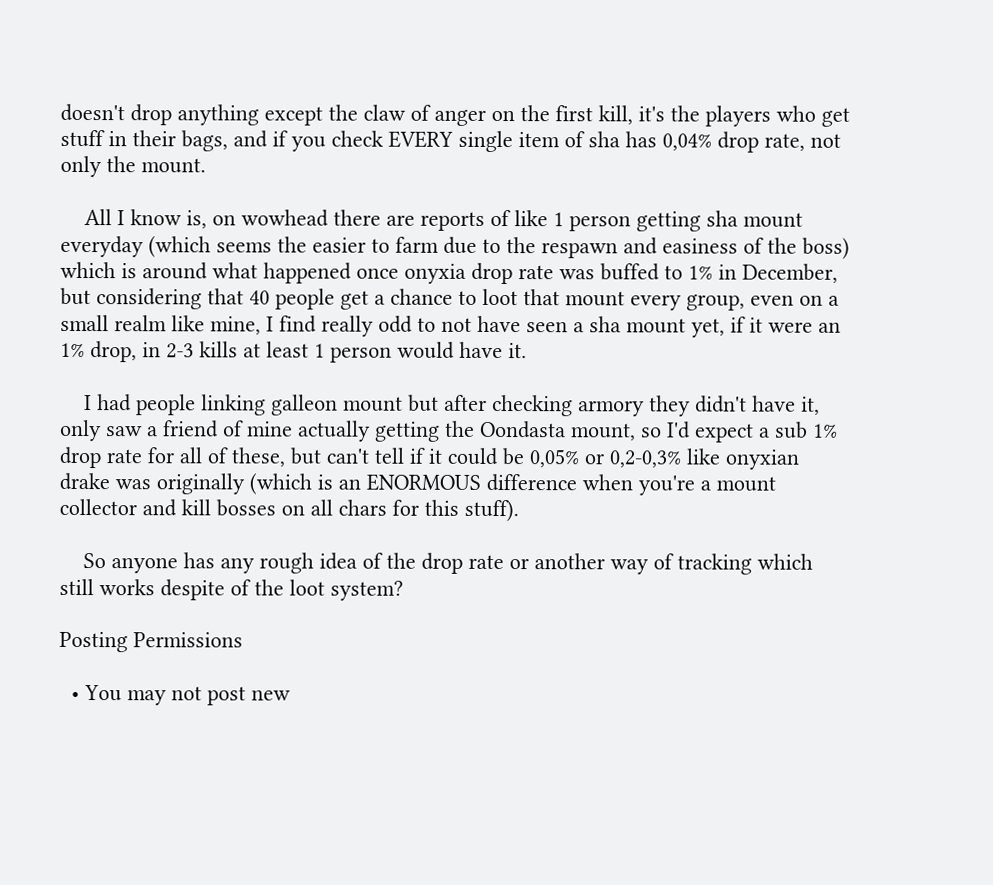doesn't drop anything except the claw of anger on the first kill, it's the players who get stuff in their bags, and if you check EVERY single item of sha has 0,04% drop rate, not only the mount.

    All I know is, on wowhead there are reports of like 1 person getting sha mount everyday (which seems the easier to farm due to the respawn and easiness of the boss) which is around what happened once onyxia drop rate was buffed to 1% in December, but considering that 40 people get a chance to loot that mount every group, even on a small realm like mine, I find really odd to not have seen a sha mount yet, if it were an 1% drop, in 2-3 kills at least 1 person would have it.

    I had people linking galleon mount but after checking armory they didn't have it, only saw a friend of mine actually getting the Oondasta mount, so I'd expect a sub 1% drop rate for all of these, but can't tell if it could be 0,05% or 0,2-0,3% like onyxian drake was originally (which is an ENORMOUS difference when you're a mount collector and kill bosses on all chars for this stuff).

    So anyone has any rough idea of the drop rate or another way of tracking which still works despite of the loot system?

Posting Permissions

  • You may not post new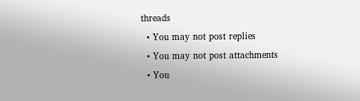threads
  • You may not post replies
  • You may not post attachments
  • You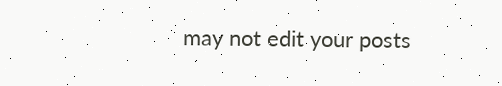may not edit your posts